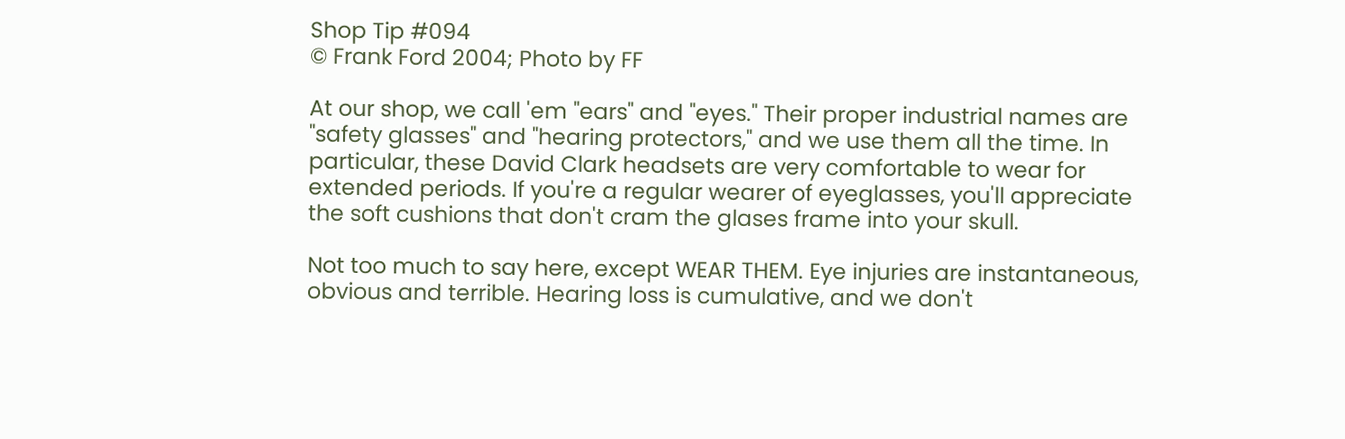Shop Tip #094
© Frank Ford 2004; Photo by FF

At our shop, we call 'em "ears" and "eyes." Their proper industrial names are "safety glasses" and "hearing protectors," and we use them all the time. In particular, these David Clark headsets are very comfortable to wear for extended periods. If you're a regular wearer of eyeglasses, you'll appreciate the soft cushions that don't cram the glases frame into your skull.

Not too much to say here, except WEAR THEM. Eye injuries are instantaneous, obvious and terrible. Hearing loss is cumulative, and we don't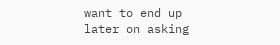want to end up later on asking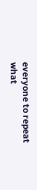everyone to repeat what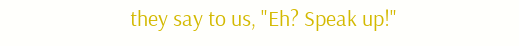they say to us, "Eh? Speak up!"